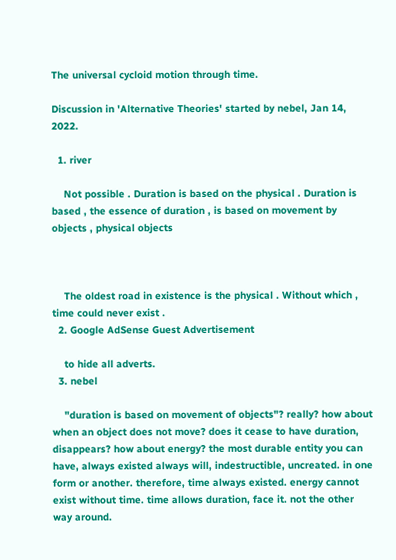The universal cycloid motion through time.

Discussion in 'Alternative Theories' started by nebel, Jan 14, 2022.

  1. river

    Not possible . Duration is based on the physical . Duration is based , the essence of duration , is based on movement by objects , physical objects



    The oldest road in existence is the physical . Without which , time could never exist .
  2. Google AdSense Guest Advertisement

    to hide all adverts.
  3. nebel

    "duration is based on movement of objects"? really? how about when an object does not move? does it cease to have duration, disappears? how about energy? the most durable entity you can have, always existed always will, indestructible, uncreated. in one form or another. therefore, time always existed. energy cannot exist without time. time allows duration, face it. not the other way around.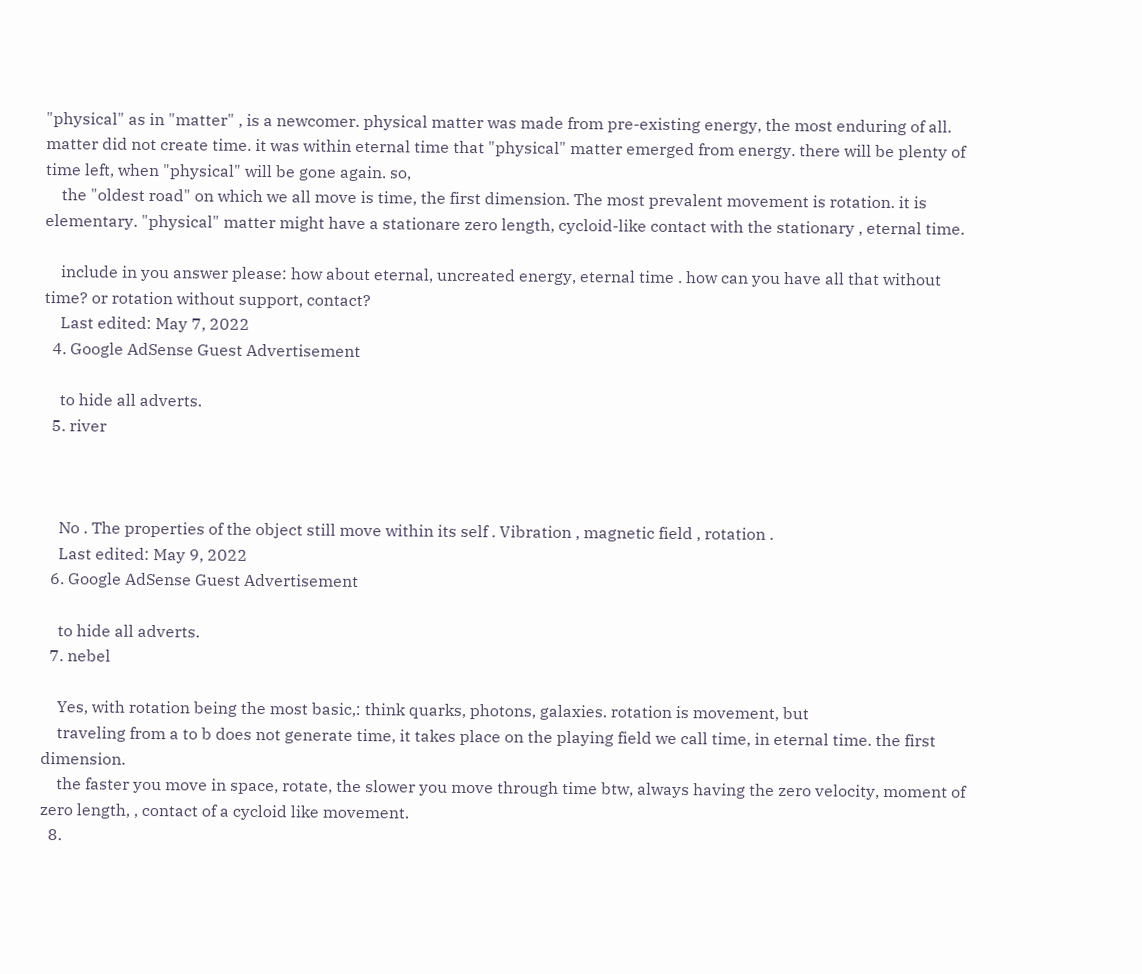"physical" as in "matter" , is a newcomer. physical matter was made from pre-existing energy, the most enduring of all. matter did not create time. it was within eternal time that "physical" matter emerged from energy. there will be plenty of time left, when "physical" will be gone again. so,
    the "oldest road" on which we all move is time, the first dimension. The most prevalent movement is rotation. it is elementary. "physical" matter might have a stationare zero length, cycloid-like contact with the stationary , eternal time.

    include in you answer please: how about eternal, uncreated energy, eternal time . how can you have all that without time? or rotation without support, contact?
    Last edited: May 7, 2022
  4. Google AdSense Guest Advertisement

    to hide all adverts.
  5. river



    No . The properties of the object still move within its self . Vibration , magnetic field , rotation .
    Last edited: May 9, 2022
  6. Google AdSense Guest Advertisement

    to hide all adverts.
  7. nebel

    Yes, with rotation being the most basic,: think quarks, photons, galaxies. rotation is movement, but
    traveling from a to b does not generate time, it takes place on the playing field we call time, in eternal time. the first dimension.
    the faster you move in space, rotate, the slower you move through time btw, always having the zero velocity, moment of zero length, , contact of a cycloid like movement.
  8.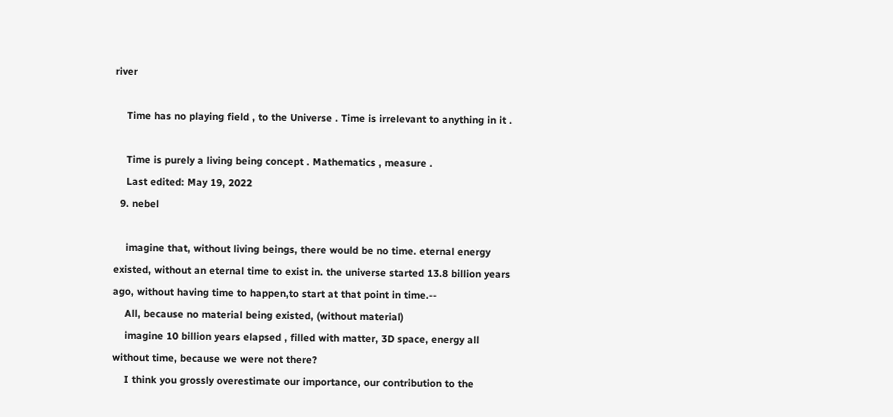river

    Time has no playing field , to the Universe . Time is irrelevant to anything in it .

    Time is purely a living being concept . Mathematics , measure .
    Last edited: May 19, 2022
  9. nebel

    imagine that, without living beings, there would be no time. eternal energy existed, without an eternal time to exist in. the universe started 13.8 billion years ago, without having time to happen,to start at that point in time.--
    All, because no material being existed, (without material)
    imagine 10 billion years elapsed , filled with matter, 3D space, energy all without time, because we were not there?
    I think you grossly overestimate our importance, our contribution to the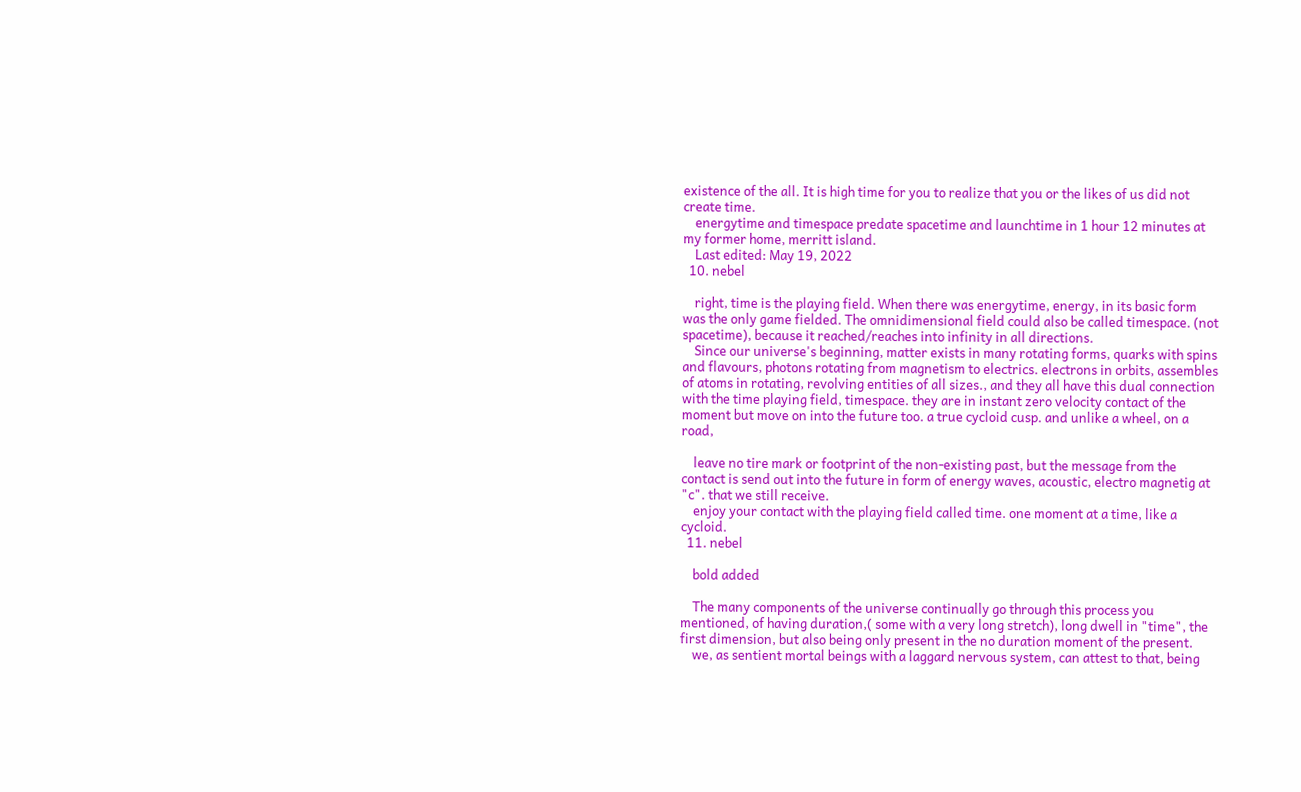existence of the all. It is high time for you to realize that you or the likes of us did not create time.
    energytime and timespace predate spacetime and launchtime in 1 hour 12 minutes at my former home, merritt island.
    Last edited: May 19, 2022
  10. nebel

    right, time is the playing field. When there was energytime, energy, in its basic form was the only game fielded. The omnidimensional field could also be called timespace. (not spacetime), because it reached/reaches into infinity in all directions.
    Since our universe's beginning, matter exists in many rotating forms, quarks with spins and flavours, photons rotating from magnetism to electrics. electrons in orbits, assembles of atoms in rotating, revolving entities of all sizes., and they all have this dual connection with the time playing field, timespace. they are in instant zero velocity contact of the moment but move on into the future too. a true cycloid cusp. and unlike a wheel, on a road,

    leave no tire mark or footprint of the non-existing past, but the message from the contact is send out into the future in form of energy waves, acoustic, electro magnetig at "c". that we still receive.
    enjoy your contact with the playing field called time. one moment at a time, like a cycloid.
  11. nebel

    bold added

    The many components of the universe continually go through this process you mentioned, of having duration,( some with a very long stretch), long dwell in "time", the first dimension, but also being only present in the no duration moment of the present.
    we, as sentient mortal beings with a laggard nervous system, can attest to that, being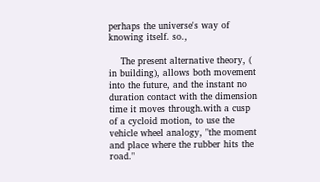perhaps the universe's way of knowing itself. so.,

    The present alternative theory, ( in building), allows both movement into the future, and the instant no duration contact with the dimension time it moves through.with a cusp of a cycloid motion, to use the vehicle wheel analogy, "the moment and place where the rubber hits the road."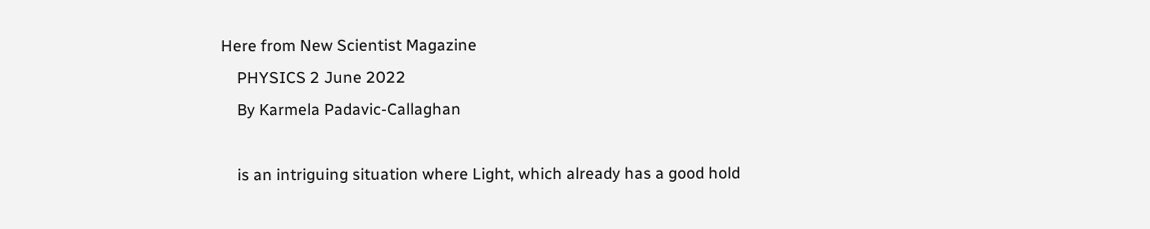Here from New Scientist Magazine
    PHYSICS 2 June 2022
    By Karmela Padavic-Callaghan

    is an intriguing situation where Light, which already has a good hold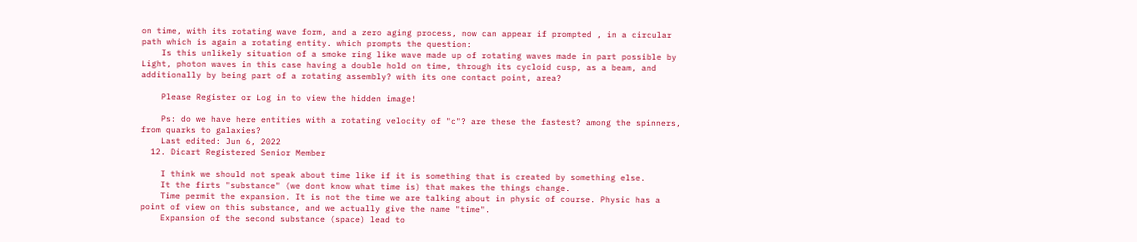on time, with its rotating wave form, and a zero aging process, now can appear if prompted , in a circular path which is again a rotating entity. which prompts the question:
    Is this unlikely situation of a smoke ring like wave made up of rotating waves made in part possible by Light, photon waves in this case having a double hold on time, through its cycloid cusp, as a beam, and additionally by being part of a rotating assembly? with its one contact point, area?

    Please Register or Log in to view the hidden image!

    Ps: do we have here entities with a rotating velocity of "c"? are these the fastest? among the spinners, from quarks to galaxies?
    Last edited: Jun 6, 2022
  12. Dicart Registered Senior Member

    I think we should not speak about time like if it is something that is created by something else.
    It the firts "substance" (we dont know what time is) that makes the things change.
    Time permit the expansion. It is not the time we are talking about in physic of course. Physic has a point of view on this substance, and we actually give the name "time".
    Expansion of the second substance (space) lead to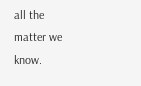all the matter we know.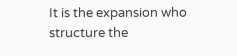It is the expansion who structure the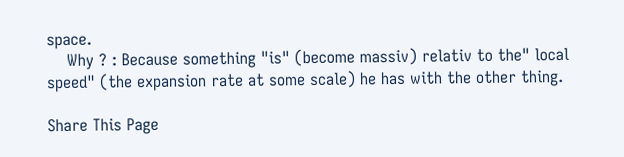space.
    Why ? : Because something "is" (become massiv) relativ to the" local speed" (the expansion rate at some scale) he has with the other thing.

Share This Page